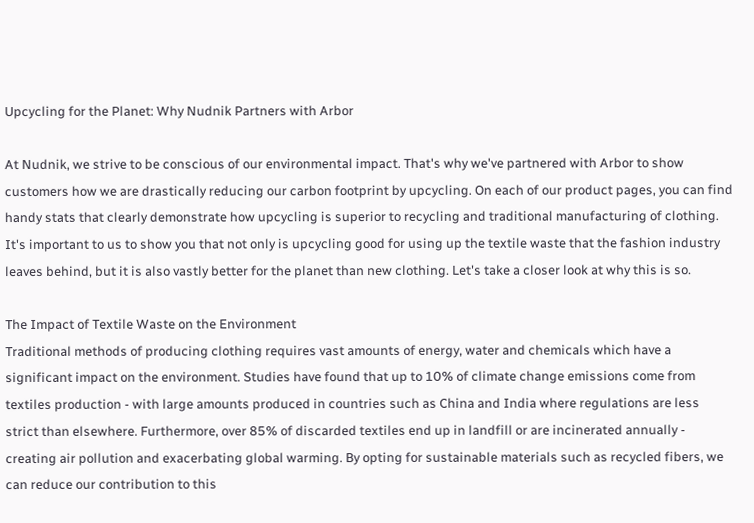Upcycling for the Planet: Why Nudnik Partners with Arbor

At Nudnik, we strive to be conscious of our environmental impact. That's why we've partnered with Arbor to show customers how we are drastically reducing our carbon footprint by upcycling. On each of our product pages, you can find handy stats that clearly demonstrate how upcycling is superior to recycling and traditional manufacturing of clothing. It's important to us to show you that not only is upcycling good for using up the textile waste that the fashion industry leaves behind, but it is also vastly better for the planet than new clothing. Let's take a closer look at why this is so.

The Impact of Textile Waste on the Environment
Traditional methods of producing clothing requires vast amounts of energy, water and chemicals which have a significant impact on the environment. Studies have found that up to 10% of climate change emissions come from textiles production - with large amounts produced in countries such as China and India where regulations are less strict than elsewhere. Furthermore, over 85% of discarded textiles end up in landfill or are incinerated annually - creating air pollution and exacerbating global warming. By opting for sustainable materials such as recycled fibers, we can reduce our contribution to this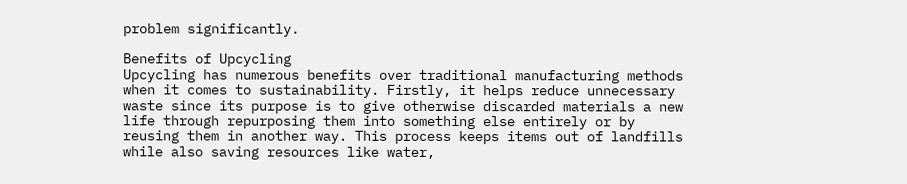problem significantly.

Benefits of Upcycling
Upcycling has numerous benefits over traditional manufacturing methods when it comes to sustainability. Firstly, it helps reduce unnecessary waste since its purpose is to give otherwise discarded materials a new life through repurposing them into something else entirely or by reusing them in another way. This process keeps items out of landfills while also saving resources like water,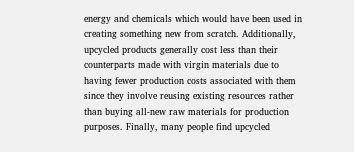energy and chemicals which would have been used in creating something new from scratch. Additionally, upcycled products generally cost less than their counterparts made with virgin materials due to having fewer production costs associated with them since they involve reusing existing resources rather than buying all-new raw materials for production purposes. Finally, many people find upcycled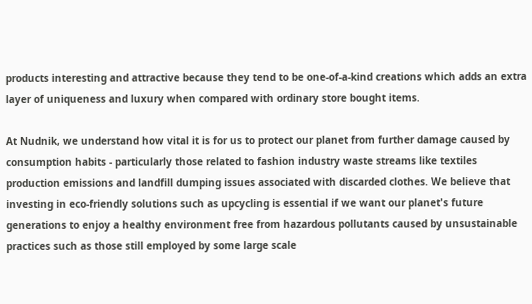products interesting and attractive because they tend to be one-of-a-kind creations which adds an extra layer of uniqueness and luxury when compared with ordinary store bought items.

At Nudnik, we understand how vital it is for us to protect our planet from further damage caused by consumption habits - particularly those related to fashion industry waste streams like textiles production emissions and landfill dumping issues associated with discarded clothes. We believe that investing in eco-friendly solutions such as upcycling is essential if we want our planet's future generations to enjoy a healthy environment free from hazardous pollutants caused by unsustainable practices such as those still employed by some large scale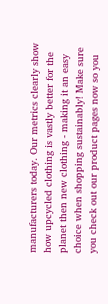manufacturers today. Our metrics clearly show how upcycled clothing is vastly better for the planet then new clothing - making it an easy choice when shopping sustainably! Make sure you check out our product pages now so you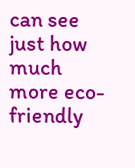can see just how much more eco-friendly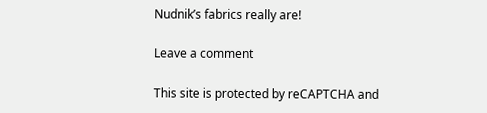Nudnik’s fabrics really are!

Leave a comment

This site is protected by reCAPTCHA and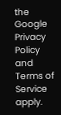the Google Privacy Policy and Terms of Service apply.